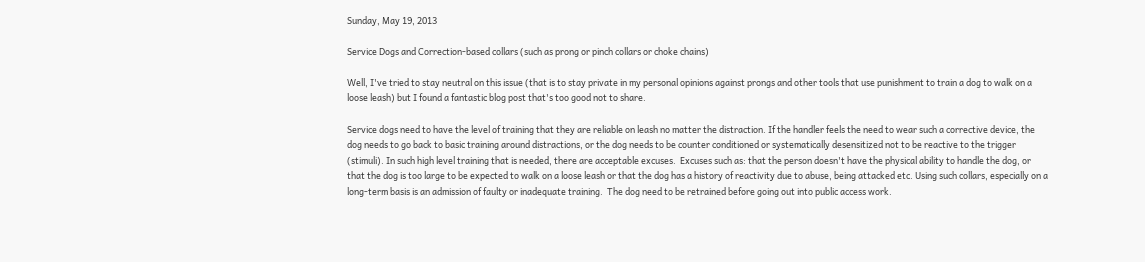Sunday, May 19, 2013

Service Dogs and Correction-based collars (such as prong or pinch collars or choke chains)

Well, I've tried to stay neutral on this issue (that is to stay private in my personal opinions against prongs and other tools that use punishment to train a dog to walk on a loose leash) but I found a fantastic blog post that's too good not to share.

Service dogs need to have the level of training that they are reliable on leash no matter the distraction. If the handler feels the need to wear such a corrective device, the dog needs to go back to basic training around distractions, or the dog needs to be counter conditioned or systematically desensitized not to be reactive to the trigger (stimuli). In such high level training that is needed, there are acceptable excuses.  Excuses such as: that the person doesn't have the physical ability to handle the dog, or that the dog is too large to be expected to walk on a loose leash or that the dog has a history of reactivity due to abuse, being attacked etc. Using such collars, especially on a long-term basis is an admission of faulty or inadequate training.  The dog need to be retrained before going out into public access work.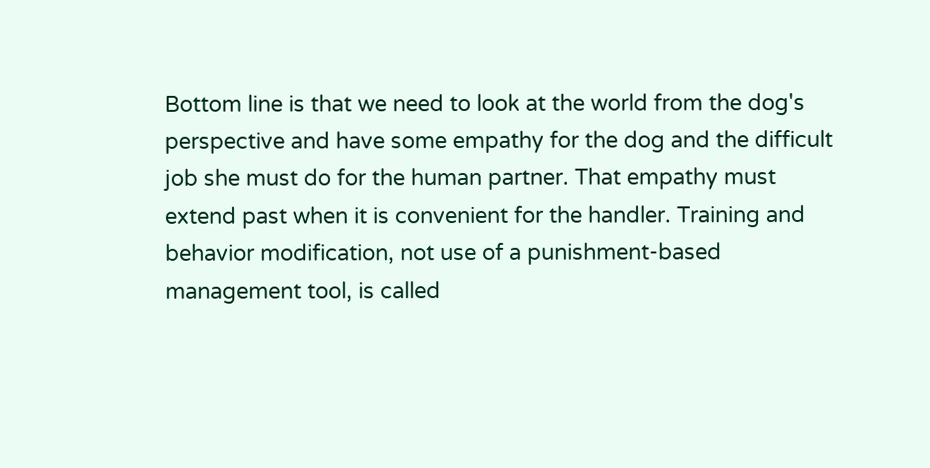Bottom line is that we need to look at the world from the dog's perspective and have some empathy for the dog and the difficult job she must do for the human partner. That empathy must extend past when it is convenient for the handler. Training and behavior modification, not use of a punishment-based management tool, is called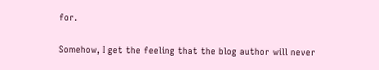for.

Somehow, I get the feeling that the blog author will never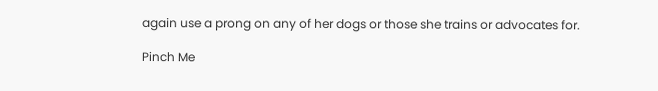again use a prong on any of her dogs or those she trains or advocates for.

Pinch Me